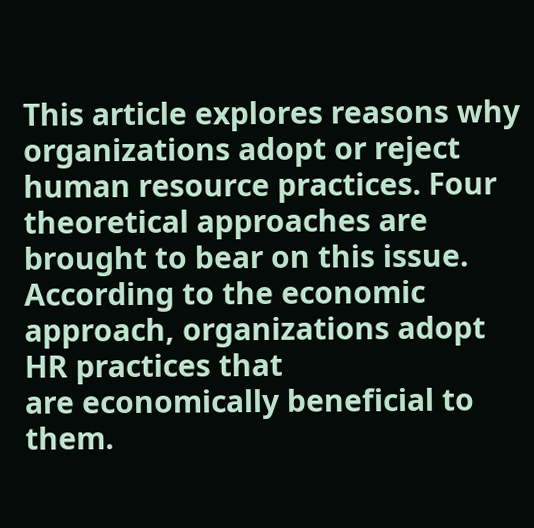This article explores reasons why organizations adopt or reject human resource practices. Four theoretical approaches are brought to bear on this issue.
According to the economic approach, organizations adopt HR practices that
are economically beneficial to them.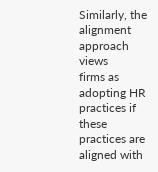Similarly, the alignment approach views
firms as adopting HR practices if these practices are aligned with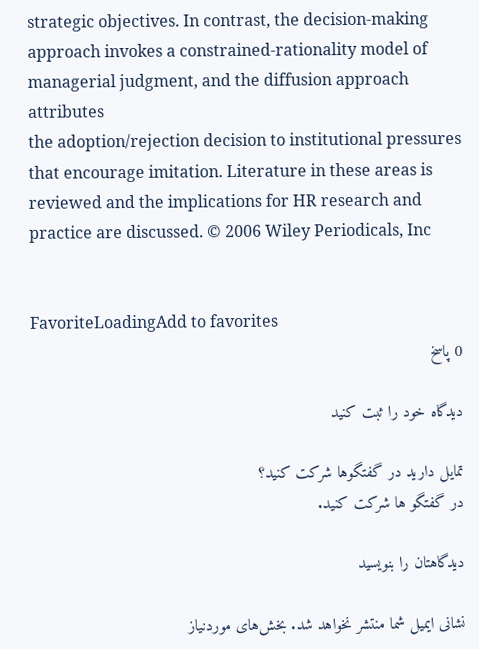strategic objectives. In contrast, the decision-making approach invokes a constrained-rationality model of managerial judgment, and the diffusion approach attributes
the adoption/rejection decision to institutional pressures that encourage imitation. Literature in these areas is reviewed and the implications for HR research and practice are discussed. © 2006 Wiley Periodicals, Inc


FavoriteLoadingAdd to favorites
0 پاسخ

دیدگاه خود را ثبت کنید

تمایل دارید در گفتگوها شرکت کنید؟
در گفتگو ها شرکت کنید.

دیدگاهتان را بنویسید

نشانی ایمیل شما منتشر نخواهد شد. بخش‌های موردنیاز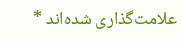علامت‌گذاری شده‌اند *